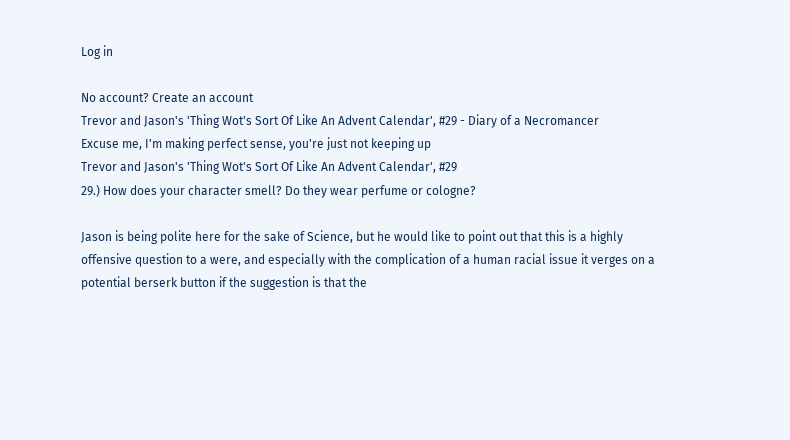Log in

No account? Create an account
Trevor and Jason's 'Thing Wot's Sort Of Like An Advent Calendar', #29 - Diary of a Necromancer
Excuse me, I'm making perfect sense, you're just not keeping up
Trevor and Jason's 'Thing Wot's Sort Of Like An Advent Calendar', #29
29.) How does your character smell? Do they wear perfume or cologne?

Jason is being polite here for the sake of Science, but he would like to point out that this is a highly offensive question to a were, and especially with the complication of a human racial issue it verges on a potential berserk button if the suggestion is that the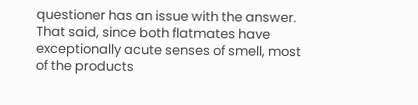questioner has an issue with the answer. That said, since both flatmates have exceptionally acute senses of smell, most of the products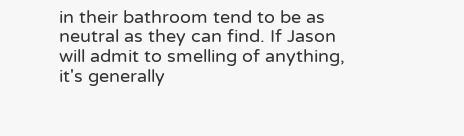in their bathroom tend to be as neutral as they can find. If Jason will admit to smelling of anything, it's generally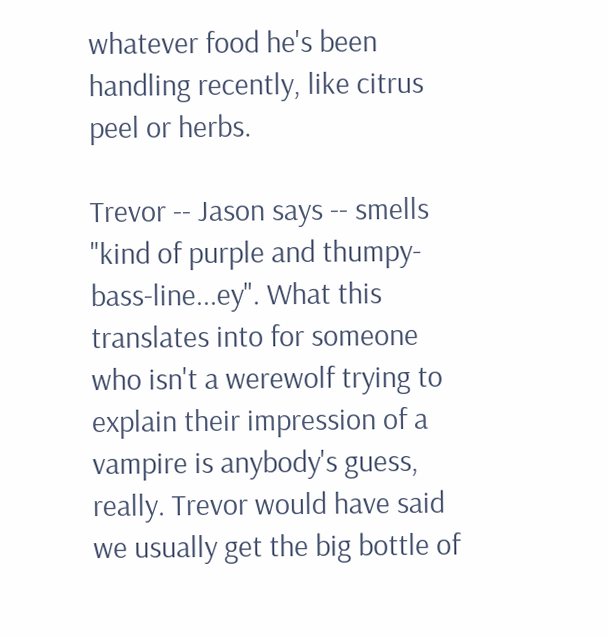whatever food he's been handling recently, like citrus peel or herbs.

Trevor -- Jason says -- smells "kind of purple and thumpy-bass-line...ey". What this translates into for someone who isn't a werewolf trying to explain their impression of a vampire is anybody's guess, really. Trevor would have said we usually get the big bottle of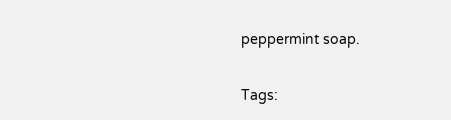peppermint soap.

Tags: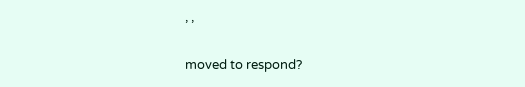, ,

moved to respond?